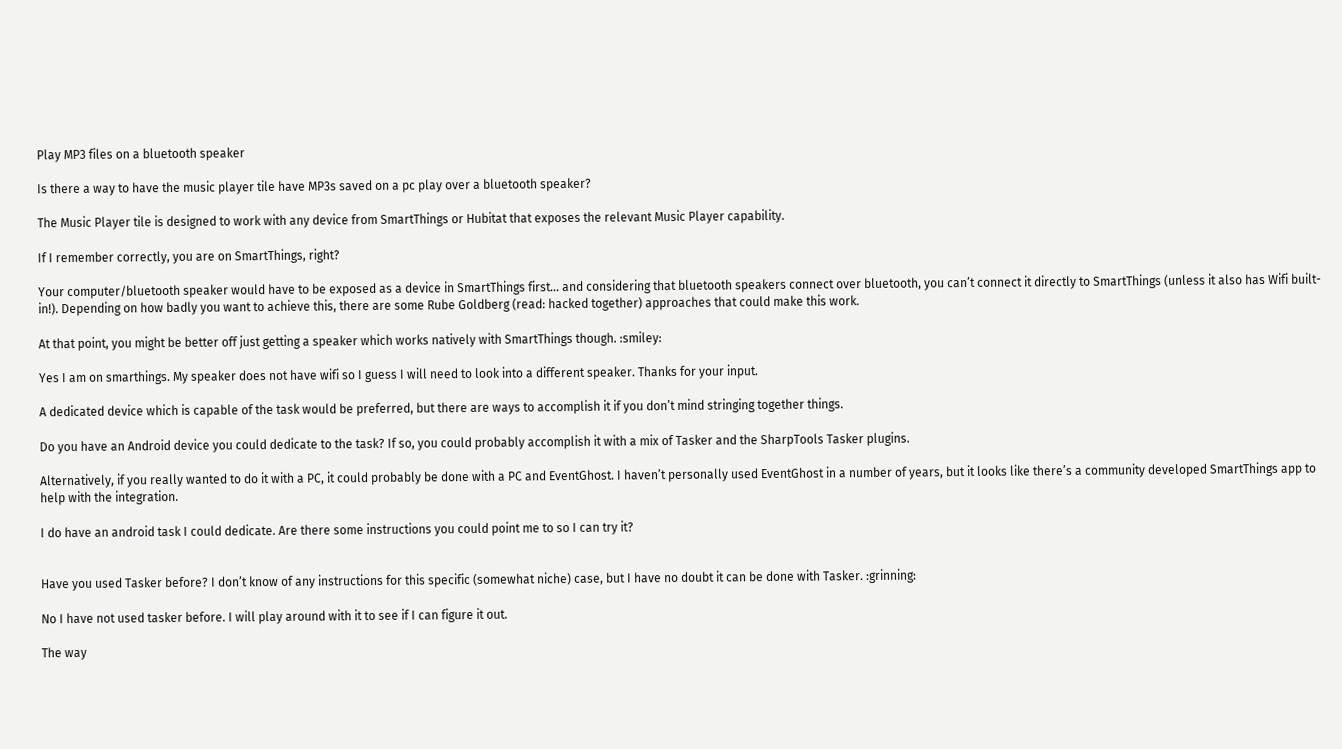Play MP3 files on a bluetooth speaker

Is there a way to have the music player tile have MP3s saved on a pc play over a bluetooth speaker?

The Music Player tile is designed to work with any device from SmartThings or Hubitat that exposes the relevant Music Player capability.

If I remember correctly, you are on SmartThings, right?

Your computer/bluetooth speaker would have to be exposed as a device in SmartThings first… and considering that bluetooth speakers connect over bluetooth, you can’t connect it directly to SmartThings (unless it also has Wifi built-in!). Depending on how badly you want to achieve this, there are some Rube Goldberg (read: hacked together) approaches that could make this work.

At that point, you might be better off just getting a speaker which works natively with SmartThings though. :smiley:

Yes I am on smarthings. My speaker does not have wifi so I guess I will need to look into a different speaker. Thanks for your input.

A dedicated device which is capable of the task would be preferred, but there are ways to accomplish it if you don’t mind stringing together things.

Do you have an Android device you could dedicate to the task? If so, you could probably accomplish it with a mix of Tasker and the SharpTools Tasker plugins.

Alternatively, if you really wanted to do it with a PC, it could probably be done with a PC and EventGhost. I haven’t personally used EventGhost in a number of years, but it looks like there’s a community developed SmartThings app to help with the integration.

I do have an android task I could dedicate. Are there some instructions you could point me to so I can try it?


Have you used Tasker before? I don’t know of any instructions for this specific (somewhat niche) case, but I have no doubt it can be done with Tasker. :grinning:

No I have not used tasker before. I will play around with it to see if I can figure it out.

The way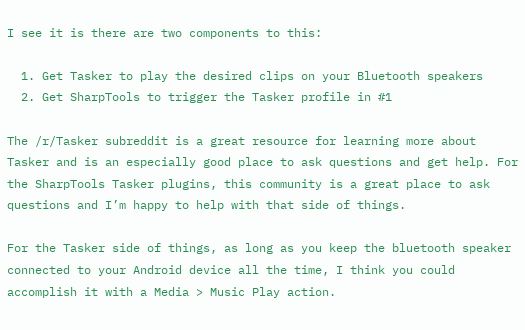I see it is there are two components to this:

  1. Get Tasker to play the desired clips on your Bluetooth speakers
  2. Get SharpTools to trigger the Tasker profile in #1

The /r/Tasker subreddit is a great resource for learning more about Tasker and is an especially good place to ask questions and get help. For the SharpTools Tasker plugins, this community is a great place to ask questions and I’m happy to help with that side of things.

For the Tasker side of things, as long as you keep the bluetooth speaker connected to your Android device all the time, I think you could accomplish it with a Media > Music Play action.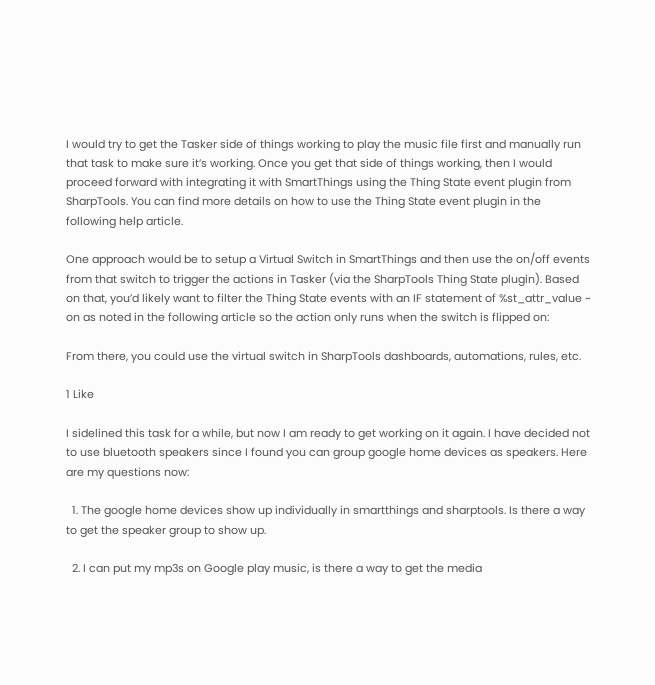I would try to get the Tasker side of things working to play the music file first and manually run that task to make sure it’s working. Once you get that side of things working, then I would proceed forward with integrating it with SmartThings using the Thing State event plugin from SharpTools. You can find more details on how to use the Thing State event plugin in the following help article.

One approach would be to setup a Virtual Switch in SmartThings and then use the on/off events from that switch to trigger the actions in Tasker (via the SharpTools Thing State plugin). Based on that, you’d likely want to filter the Thing State events with an IF statement of %st_attr_value ~ on as noted in the following article so the action only runs when the switch is flipped on:

From there, you could use the virtual switch in SharpTools dashboards, automations, rules, etc.

1 Like

I sidelined this task for a while, but now I am ready to get working on it again. I have decided not to use bluetooth speakers since I found you can group google home devices as speakers. Here are my questions now:

  1. The google home devices show up individually in smartthings and sharptools. Is there a way to get the speaker group to show up.

  2. I can put my mp3s on Google play music, is there a way to get the media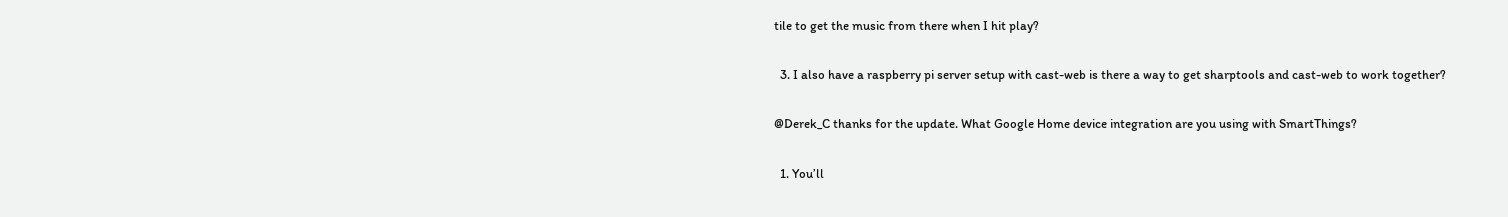tile to get the music from there when I hit play?

  3. I also have a raspberry pi server setup with cast-web is there a way to get sharptools and cast-web to work together?

@Derek_C thanks for the update. What Google Home device integration are you using with SmartThings?

  1. You’ll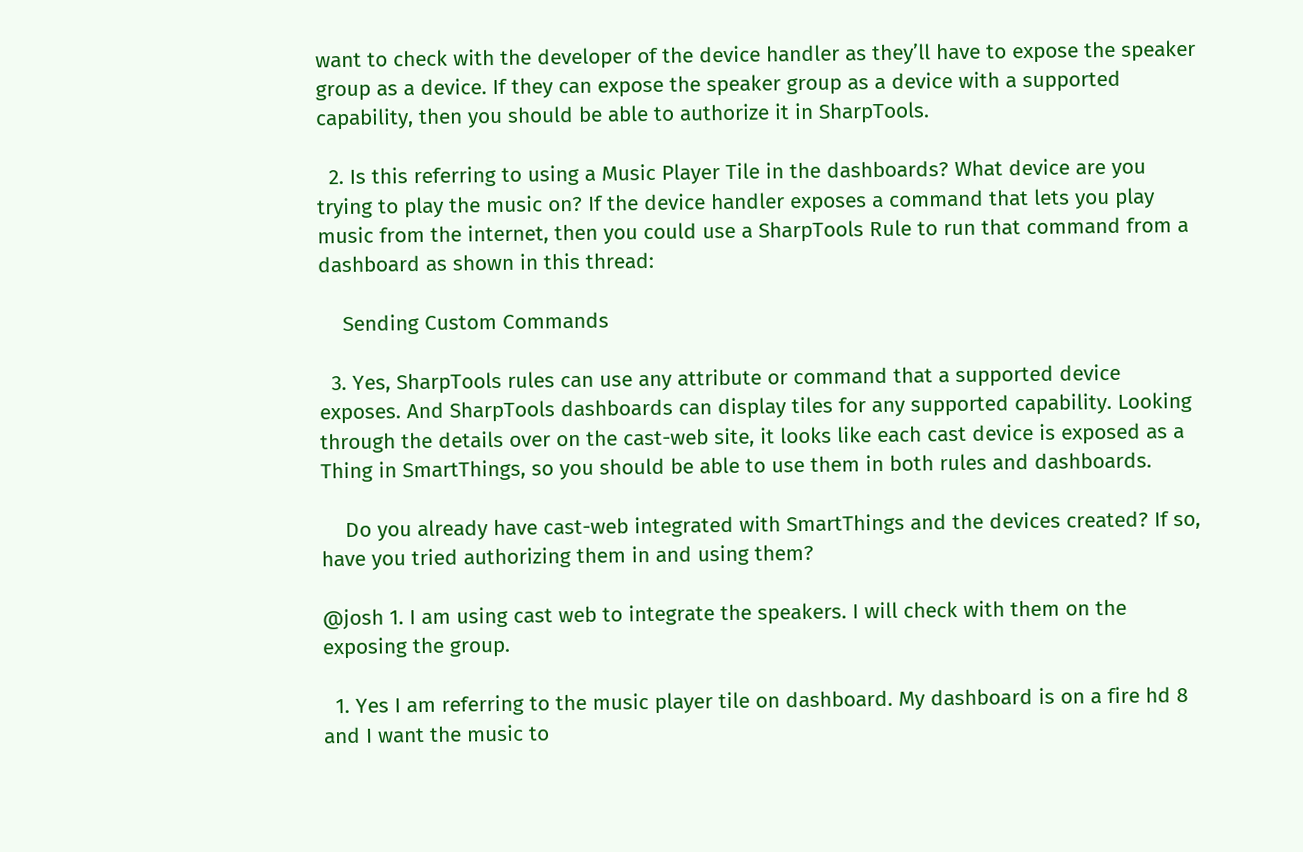want to check with the developer of the device handler as they’ll have to expose the speaker group as a device. If they can expose the speaker group as a device with a supported capability, then you should be able to authorize it in SharpTools.

  2. Is this referring to using a Music Player Tile in the dashboards? What device are you trying to play the music on? If the device handler exposes a command that lets you play music from the internet, then you could use a SharpTools Rule to run that command from a dashboard as shown in this thread:

    Sending Custom Commands

  3. Yes, SharpTools rules can use any attribute or command that a supported device exposes. And SharpTools dashboards can display tiles for any supported capability. Looking through the details over on the cast-web site, it looks like each cast device is exposed as a Thing in SmartThings, so you should be able to use them in both rules and dashboards.

    Do you already have cast-web integrated with SmartThings and the devices created? If so, have you tried authorizing them in and using them?

@josh 1. I am using cast web to integrate the speakers. I will check with them on the exposing the group.

  1. Yes I am referring to the music player tile on dashboard. My dashboard is on a fire hd 8 and I want the music to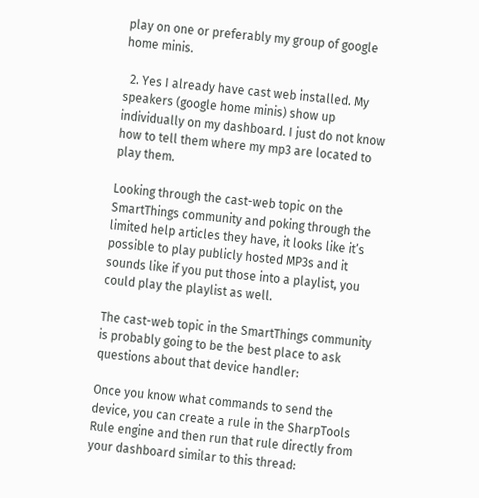play on one or preferably my group of google home minis.

  2. Yes I already have cast web installed. My speakers (google home minis) show up individually on my dashboard. I just do not know how to tell them where my mp3 are located to play them.

Looking through the cast-web topic on the SmartThings community and poking through the limited help articles they have, it looks like it’s possible to play publicly hosted MP3s and it sounds like if you put those into a playlist, you could play the playlist as well.

The cast-web topic in the SmartThings community is probably going to be the best place to ask questions about that device handler:

Once you know what commands to send the device, you can create a rule in the SharpTools Rule engine and then run that rule directly from your dashboard similar to this thread: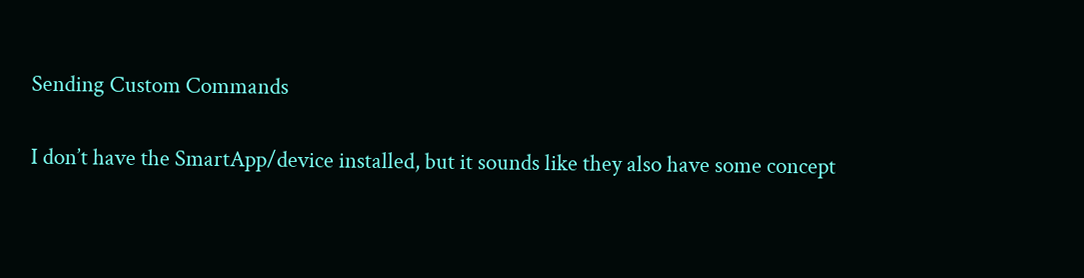Sending Custom Commands

I don’t have the SmartApp/device installed, but it sounds like they also have some concept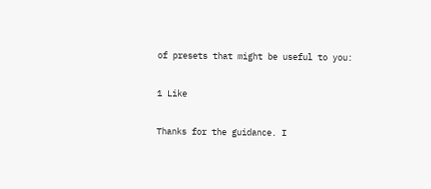of presets that might be useful to you:

1 Like

Thanks for the guidance. I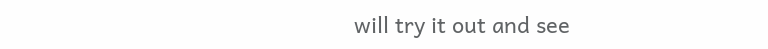will try it out and see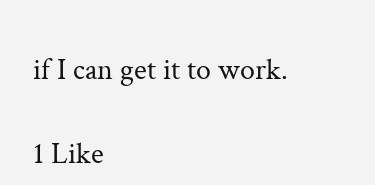if I can get it to work.

1 Like